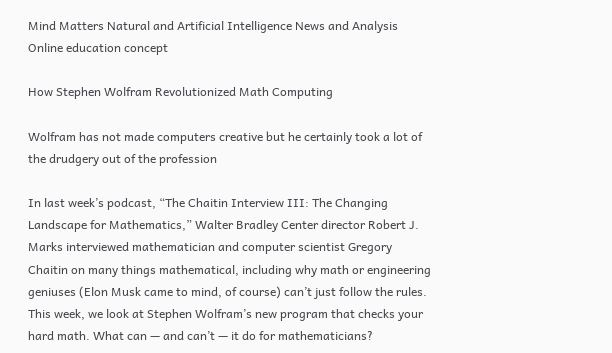Mind Matters Natural and Artificial Intelligence News and Analysis
Online education concept

How Stephen Wolfram Revolutionized Math Computing

Wolfram has not made computers creative but he certainly took a lot of the drudgery out of the profession

In last week’s podcast, “The Chaitin Interview III: The Changing Landscape for Mathematics,” Walter Bradley Center director Robert J. Marks interviewed mathematician and computer scientist Gregory Chaitin on many things mathematical, including why math or engineering geniuses (Elon Musk came to mind, of course) can’t just follow the rules. This week, we look at Stephen Wolfram’s new program that checks your hard math. What can — and can’t — it do for mathematicians?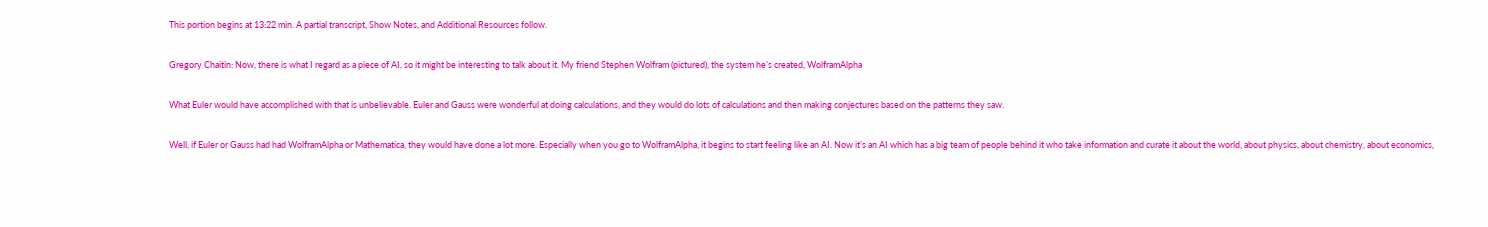This portion begins at 13:22 min. A partial transcript, Show Notes, and Additional Resources follow.

Gregory Chaitin: Now, there is what I regard as a piece of AI, so it might be interesting to talk about it. My friend Stephen Wolfram (pictured), the system he’s created, WolframAlpha

What Euler would have accomplished with that is unbelievable. Euler and Gauss were wonderful at doing calculations, and they would do lots of calculations and then making conjectures based on the patterns they saw.

Well, if Euler or Gauss had had WolframAlpha or Mathematica, they would have done a lot more. Especially when you go to WolframAlpha, it begins to start feeling like an AI. Now it’s an AI which has a big team of people behind it who take information and curate it about the world, about physics, about chemistry, about economics,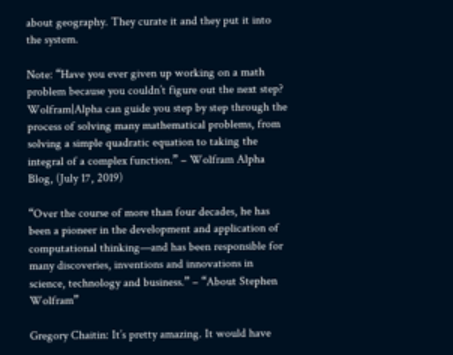about geography. They curate it and they put it into the system.

Note: “Have you ever given up working on a math problem because you couldn’t figure out the next step? Wolfram|Alpha can guide you step by step through the process of solving many mathematical problems, from solving a simple quadratic equation to taking the integral of a complex function.” – Wolfram Alpha Blog, (July 17, 2019)

“Over the course of more than four decades, he has been a pioneer in the development and application of computational thinking—and has been responsible for many discoveries, inventions and innovations in science, technology and business.” – “About Stephen Wolfram”

Gregory Chaitin: It’s pretty amazing. It would have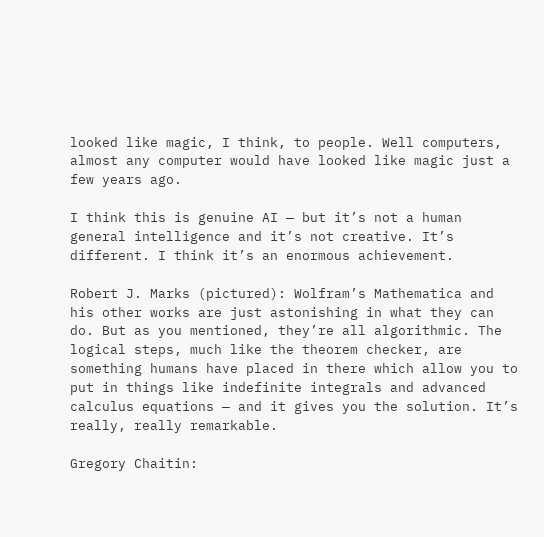looked like magic, I think, to people. Well computers, almost any computer would have looked like magic just a few years ago.

I think this is genuine AI — but it’s not a human general intelligence and it’s not creative. It’s different. I think it’s an enormous achievement.

Robert J. Marks (pictured): Wolfram’s Mathematica and his other works are just astonishing in what they can do. But as you mentioned, they’re all algorithmic. The logical steps, much like the theorem checker, are something humans have placed in there which allow you to put in things like indefinite integrals and advanced calculus equations — and it gives you the solution. It’s really, really remarkable.

Gregory Chaitin: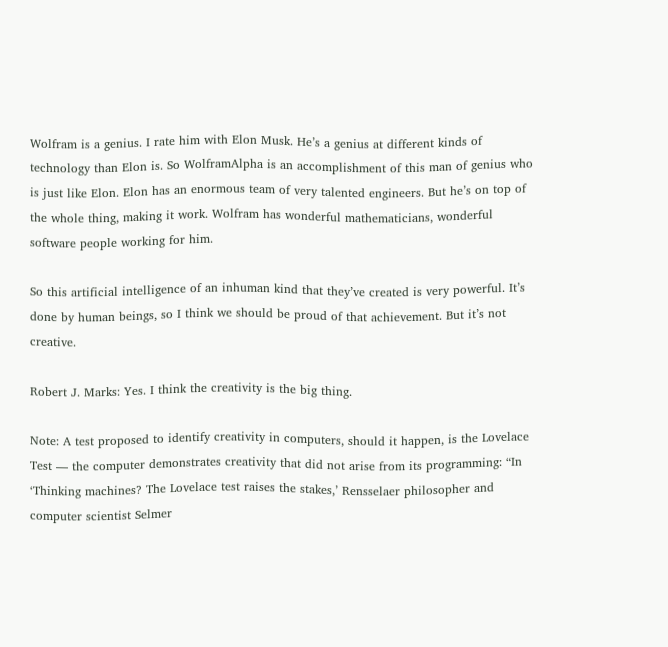Wolfram is a genius. I rate him with Elon Musk. He’s a genius at different kinds of technology than Elon is. So WolframAlpha is an accomplishment of this man of genius who is just like Elon. Elon has an enormous team of very talented engineers. But he’s on top of the whole thing, making it work. Wolfram has wonderful mathematicians, wonderful software people working for him.

So this artificial intelligence of an inhuman kind that they’ve created is very powerful. It’s done by human beings, so I think we should be proud of that achievement. But it’s not creative.

Robert J. Marks: Yes. I think the creativity is the big thing.

Note: A test proposed to identify creativity in computers, should it happen, is the Lovelace Test — the computer demonstrates creativity that did not arise from its programming: “In ‘Thinking machines? The Lovelace test raises the stakes,’ Rensselaer philosopher and computer scientist Selmer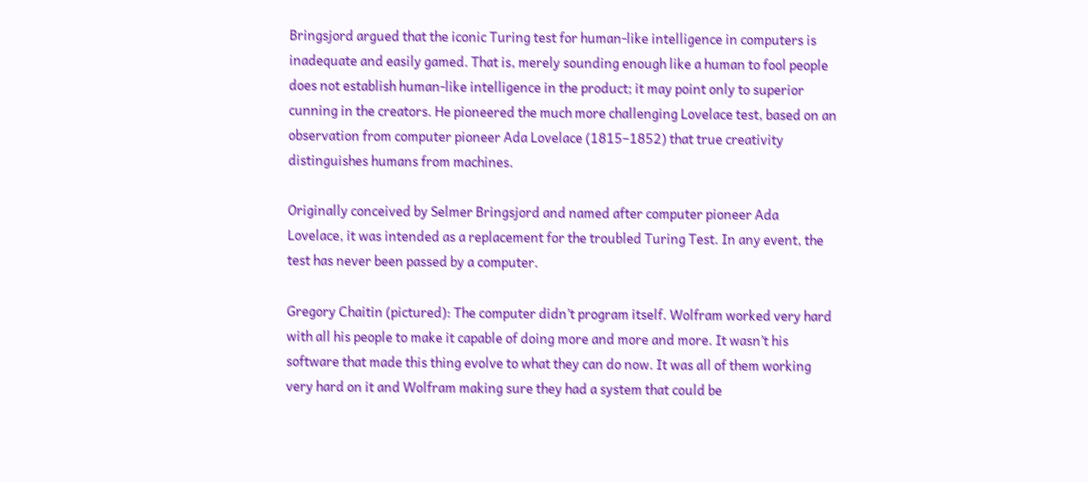Bringsjord argued that the iconic Turing test for human-like intelligence in computers is inadequate and easily gamed. That is, merely sounding enough like a human to fool people does not establish human-like intelligence in the product; it may point only to superior cunning in the creators. He pioneered the much more challenging Lovelace test, based on an observation from computer pioneer Ada Lovelace (1815–1852) that true creativity distinguishes humans from machines.

Originally conceived by Selmer Bringsjord and named after computer pioneer Ada Lovelace, it was intended as a replacement for the troubled Turing Test. In any event, the test has never been passed by a computer.

Gregory Chaitin (pictured): The computer didn’t program itself. Wolfram worked very hard with all his people to make it capable of doing more and more and more. It wasn’t his software that made this thing evolve to what they can do now. It was all of them working very hard on it and Wolfram making sure they had a system that could be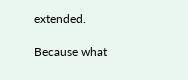extended.

Because what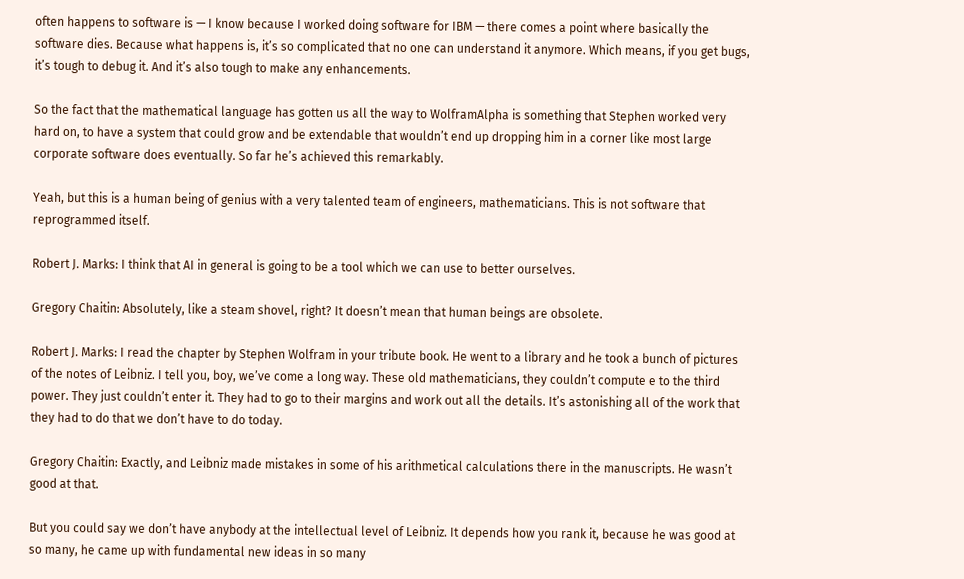often happens to software is — I know because I worked doing software for IBM — there comes a point where basically the software dies. Because what happens is, it’s so complicated that no one can understand it anymore. Which means, if you get bugs, it’s tough to debug it. And it’s also tough to make any enhancements.

So the fact that the mathematical language has gotten us all the way to WolframAlpha is something that Stephen worked very hard on, to have a system that could grow and be extendable that wouldn’t end up dropping him in a corner like most large corporate software does eventually. So far he’s achieved this remarkably.

Yeah, but this is a human being of genius with a very talented team of engineers, mathematicians. This is not software that reprogrammed itself.

Robert J. Marks: I think that AI in general is going to be a tool which we can use to better ourselves.

Gregory Chaitin: Absolutely, like a steam shovel, right? It doesn’t mean that human beings are obsolete.

Robert J. Marks: I read the chapter by Stephen Wolfram in your tribute book. He went to a library and he took a bunch of pictures of the notes of Leibniz. I tell you, boy, we’ve come a long way. These old mathematicians, they couldn’t compute e to the third power. They just couldn’t enter it. They had to go to their margins and work out all the details. It’s astonishing all of the work that they had to do that we don’t have to do today.

Gregory Chaitin: Exactly, and Leibniz made mistakes in some of his arithmetical calculations there in the manuscripts. He wasn’t good at that.

But you could say we don’t have anybody at the intellectual level of Leibniz. It depends how you rank it, because he was good at so many, he came up with fundamental new ideas in so many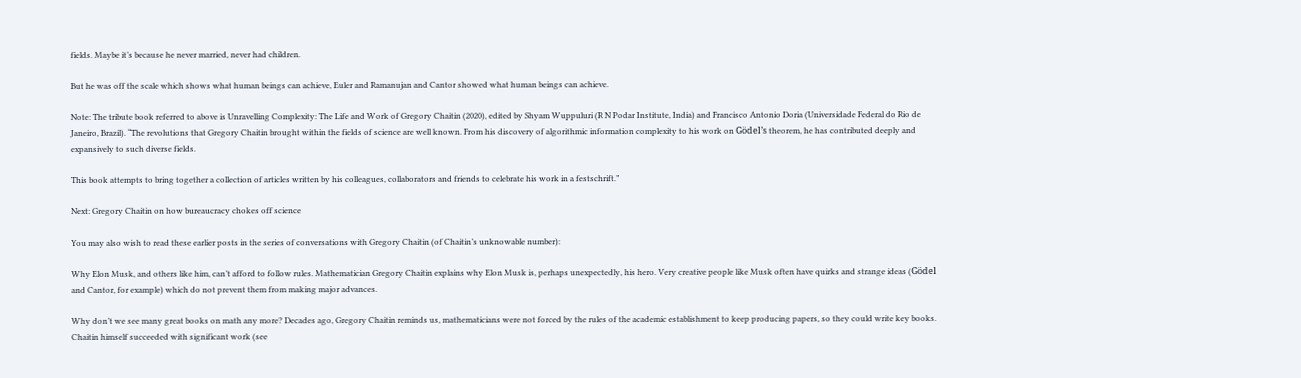fields. Maybe it’s because he never married, never had children.

But he was off the scale which shows what human beings can achieve, Euler and Ramanujan and Cantor showed what human beings can achieve.

Note: The tribute book referred to above is Unravelling Complexity: The Life and Work of Gregory Chaitin (2020), edited by Shyam Wuppuluri (R N Podar Institute, India) and Francisco Antonio Doria (Universidade Federal do Rio de Janeiro, Brazil). “The revolutions that Gregory Chaitin brought within the fields of science are well known. From his discovery of algorithmic information complexity to his work on Gödel’s theorem, he has contributed deeply and expansively to such diverse fields.

This book attempts to bring together a collection of articles written by his colleagues, collaborators and friends to celebrate his work in a festschrift.”

Next: Gregory Chaitin on how bureaucracy chokes off science

You may also wish to read these earlier posts in the series of conversations with Gregory Chaitin (of Chaitin’s unknowable number):

Why Elon Musk, and others like him, can’t afford to follow rules. Mathematician Gregory Chaitin explains why Elon Musk is, perhaps unexpectedly, his hero. Very creative people like Musk often have quirks and strange ideas (Gödel and Cantor, for example) which do not prevent them from making major advances.

Why don’t we see many great books on math any more? Decades ago, Gregory Chaitin reminds us, mathematicians were not forced by the rules of the academic establishment to keep producing papers, so they could write key books. Chaitin himself succeeded with significant work (see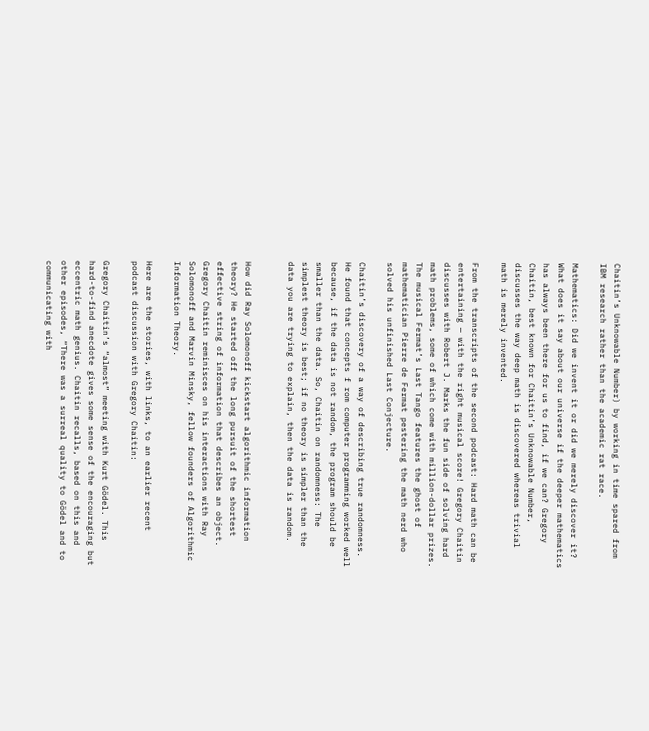Chaitin’s Unknowable Number) by working in time spared from IBM research rather than the academic rat race.

Mathematics: Did we invent it or did we merely discover it? What does it say about our universe if the deeper mathematics has always been there for us to find, if we can? Gregory Chaitin, best known for Chaitin’s Unknowable Number, discusses the way deep math is discovered whereas trivial math is merely invented.

From the transcripts of the second podcast: Hard math can be entertaining — with the right musical score! Gregory Chaitin discusses with Robert J. Marks the fun side of solving hard math problems, some of which come with million-dollar prizes. The musical Fermat’s Last Tango features the ghost of mathematician Pierre de Fermat pestering the math nerd who solved his unfinished Last Conjecture.

Chaitin’s discovery of a way of describing true randomness. He found that concepts f rom computer programming worked well because, if the data is not random, the program should be smaller than the data. So, Chaitin on randomness: The simplest theory is best; if no theory is simpler than the data you are trying to explain, then the data is random.


How did Ray Solomonoff kickstart algorithmic information theory? He started off the long pursuit of the shortest effective string of information that describes an object. Gregory Chaitin reminisces on his interactions with Ray Solomonoff and Marvin Minsky, fellow founders of Algorithmic Information Theory.

Here are the stories, with links, to an earlier recent podcast discussion with Gregory Chaitin:

Gregory Chaitin’s “almost” meeting with Kurt Gödel. This hard-to-find anecdote gives some sense of the encouraging but eccentric math genius. Chaitin recalls, based on this and other episodes, “There was a surreal quality to Gödel and to communicating with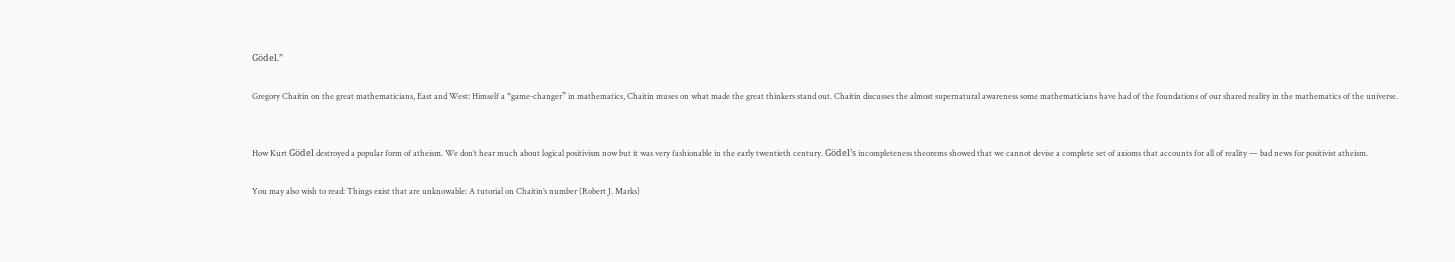Gödel.”

Gregory Chaitin on the great mathematicians, East and West: Himself a “game-changer” in mathematics, Chaitin muses on what made the great thinkers stand out. Chaitin discusses the almost supernatural awareness some mathematicians have had of the foundations of our shared reality in the mathematics of the universe.


How Kurt Gödel destroyed a popular form of atheism. We don’t hear much about logical positivism now but it was very fashionable in the early twentieth century. Gödel’s incompleteness theorems showed that we cannot devise a complete set of axioms that accounts for all of reality — bad news for positivist atheism.

You may also wish to read: Things exist that are unknowable: A tutorial on Chaitin’s number (Robert J. Marks)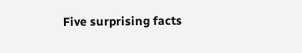Five surprising facts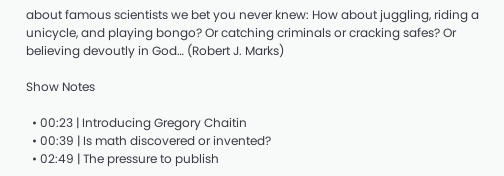about famous scientists we bet you never knew: How about juggling, riding a unicycle, and playing bongo? Or catching criminals or cracking safes? Or believing devoutly in God… (Robert J. Marks)

Show Notes

  • 00:23 | Introducing Gregory Chaitin
  • 00:39 | Is math discovered or invented?
  • 02:49 | The pressure to publish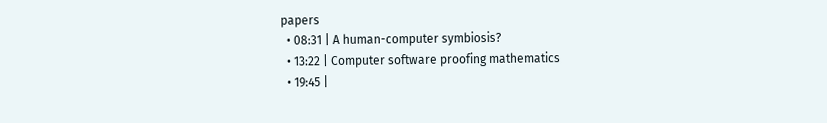papers
  • 08:31 | A human-computer symbiosis?
  • 13:22 | Computer software proofing mathematics
  • 19:45 |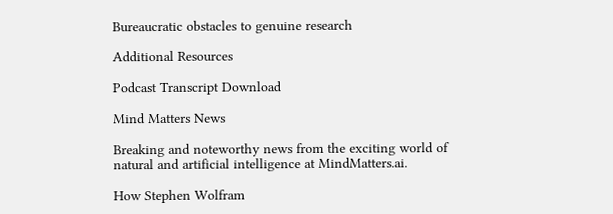Bureaucratic obstacles to genuine research

Additional Resources

Podcast Transcript Download

Mind Matters News

Breaking and noteworthy news from the exciting world of natural and artificial intelligence at MindMatters.ai.

How Stephen Wolfram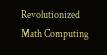Revolutionized Math Computing